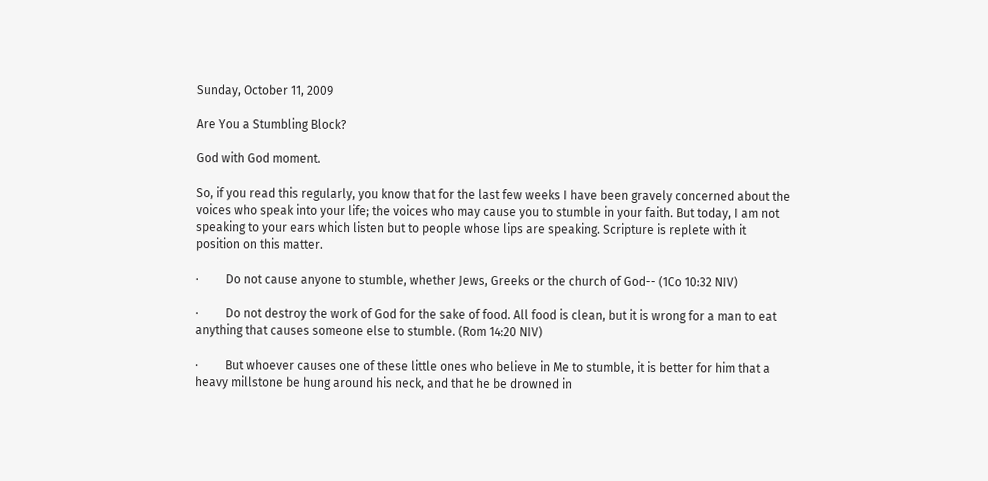Sunday, October 11, 2009

Are You a Stumbling Block?

God with God moment.

So, if you read this regularly, you know that for the last few weeks I have been gravely concerned about the voices who speak into your life; the voices who may cause you to stumble in your faith. But today, I am not speaking to your ears which listen but to people whose lips are speaking. Scripture is replete with it position on this matter.

·         Do not cause anyone to stumble, whether Jews, Greeks or the church of God-- (1Co 10:32 NIV)

·         Do not destroy the work of God for the sake of food. All food is clean, but it is wrong for a man to eat anything that causes someone else to stumble. (Rom 14:20 NIV)

·         But whoever causes one of these little ones who believe in Me to stumble, it is better for him that a heavy millstone be hung around his neck, and that he be drowned in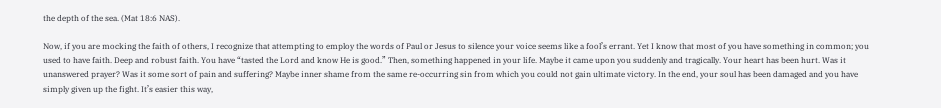the depth of the sea. (Mat 18:6 NAS).

Now, if you are mocking the faith of others, I recognize that attempting to employ the words of Paul or Jesus to silence your voice seems like a fool’s errant. Yet I know that most of you have something in common; you used to have faith. Deep and robust faith. You have “tasted the Lord and know He is good.” Then, something happened in your life. Maybe it came upon you suddenly and tragically. Your heart has been hurt. Was it unanswered prayer? Was it some sort of pain and suffering? Maybe inner shame from the same re-occurring sin from which you could not gain ultimate victory. In the end, your soul has been damaged and you have simply given up the fight. It’s easier this way,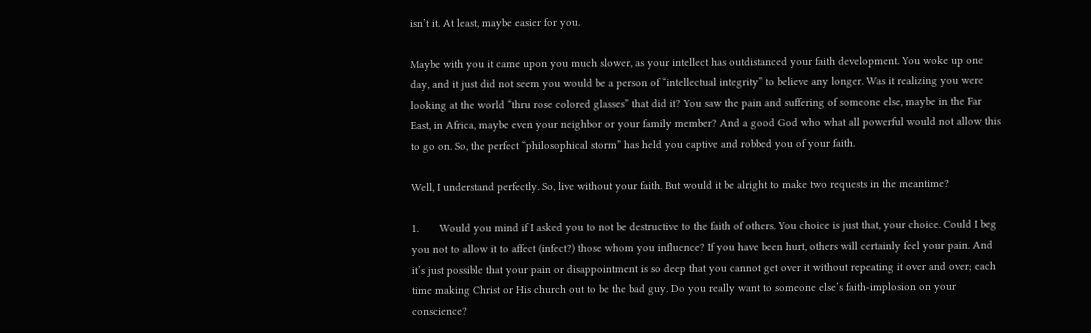isn’t it. At least, maybe easier for you.

Maybe with you it came upon you much slower, as your intellect has outdistanced your faith development. You woke up one day, and it just did not seem you would be a person of “intellectual integrity” to believe any longer. Was it realizing you were looking at the world “thru rose colored glasses” that did it? You saw the pain and suffering of someone else, maybe in the Far East, in Africa, maybe even your neighbor or your family member? And a good God who what all powerful would not allow this to go on. So, the perfect “philosophical storm” has held you captive and robbed you of your faith.

Well, I understand perfectly. So, live without your faith. But would it be alright to make two requests in the meantime?

1.       Would you mind if I asked you to not be destructive to the faith of others. You choice is just that, your choice. Could I beg you not to allow it to affect (infect?) those whom you influence? If you have been hurt, others will certainly feel your pain. And it’s just possible that your pain or disappointment is so deep that you cannot get over it without repeating it over and over; each time making Christ or His church out to be the bad guy. Do you really want to someone else’s faith-implosion on your conscience?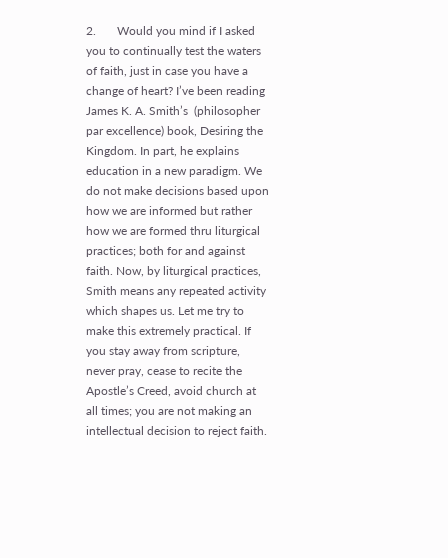2.       Would you mind if I asked you to continually test the waters of faith, just in case you have a change of heart? I’ve been reading James K. A. Smith’s  (philosopher par excellence) book, Desiring the Kingdom. In part, he explains education in a new paradigm. We do not make decisions based upon how we are informed but rather how we are formed thru liturgical practices; both for and against faith. Now, by liturgical practices, Smith means any repeated activity which shapes us. Let me try to make this extremely practical. If you stay away from scripture, never pray, cease to recite the Apostle’s Creed, avoid church at all times; you are not making an intellectual decision to reject faith.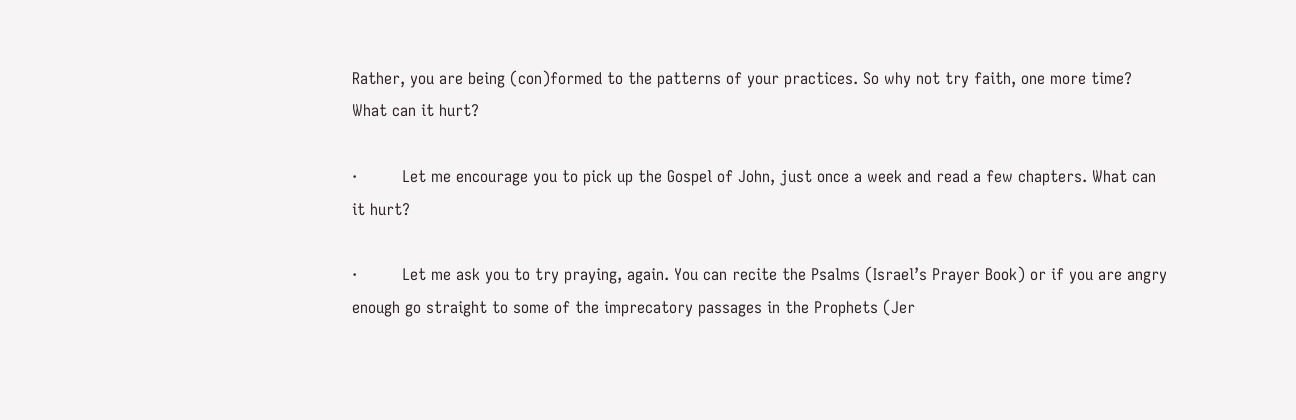Rather, you are being (con)formed to the patterns of your practices. So why not try faith, one more time? What can it hurt?

·         Let me encourage you to pick up the Gospel of John, just once a week and read a few chapters. What can it hurt?

·         Let me ask you to try praying, again. You can recite the Psalms (Israel’s Prayer Book) or if you are angry enough go straight to some of the imprecatory passages in the Prophets (Jer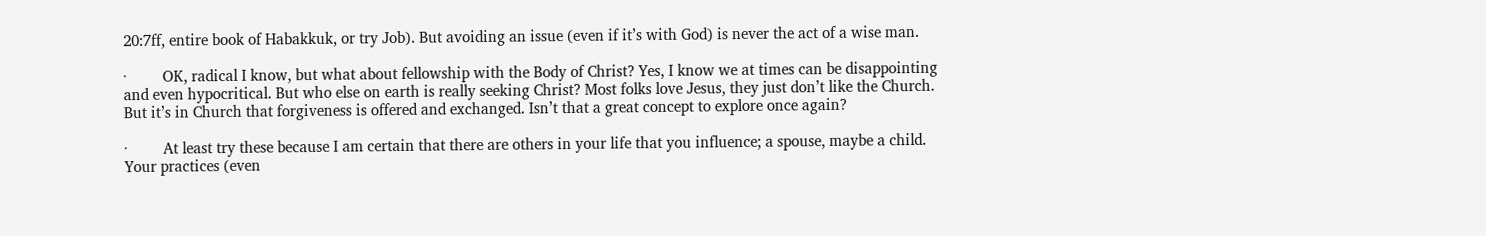20:7ff, entire book of Habakkuk, or try Job). But avoiding an issue (even if it’s with God) is never the act of a wise man.

·         OK, radical I know, but what about fellowship with the Body of Christ? Yes, I know we at times can be disappointing and even hypocritical. But who else on earth is really seeking Christ? Most folks love Jesus, they just don’t like the Church. But it’s in Church that forgiveness is offered and exchanged. Isn’t that a great concept to explore once again?

·         At least try these because I am certain that there are others in your life that you influence; a spouse, maybe a child. Your practices (even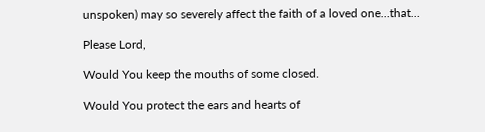unspoken) may so severely affect the faith of a loved one…that…

Please Lord,

Would You keep the mouths of some closed.

Would You protect the ears and hearts of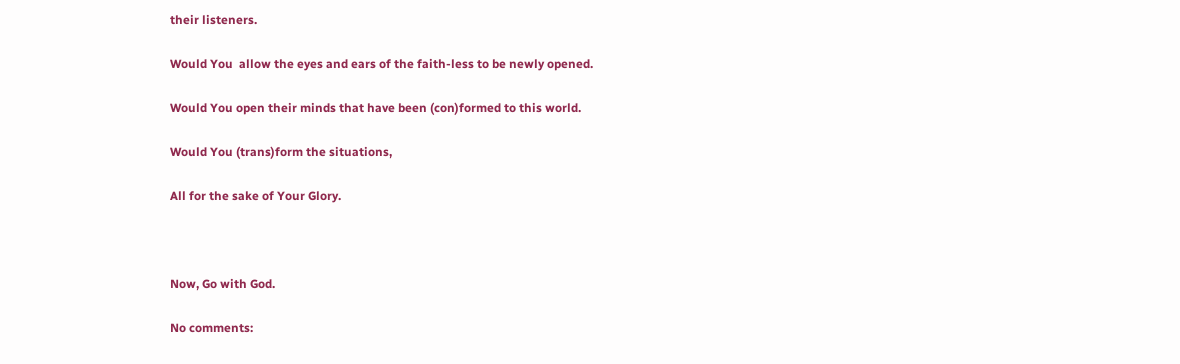their listeners.

Would You  allow the eyes and ears of the faith-less to be newly opened.

Would You open their minds that have been (con)formed to this world.

Would You (trans)form the situations,

All for the sake of Your Glory.



Now, Go with God.

No comments: